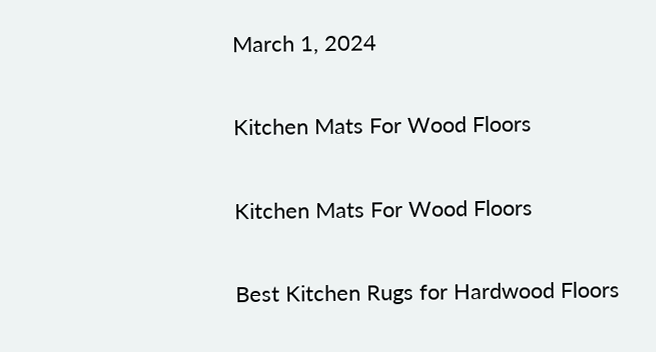March 1, 2024

Kitchen Mats For Wood Floors

Kitchen Mats For Wood Floors

Best Kitchen Rugs for Hardwood Floors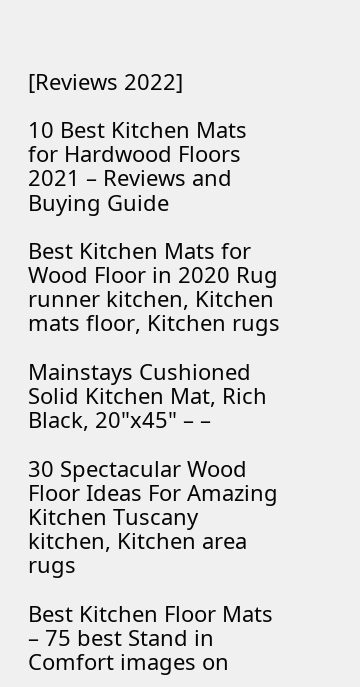[Reviews 2022]

10 Best Kitchen Mats for Hardwood Floors 2021 – Reviews and Buying Guide

Best Kitchen Mats for Wood Floor in 2020 Rug runner kitchen, Kitchen mats floor, Kitchen rugs

Mainstays Cushioned Solid Kitchen Mat, Rich Black, 20"x45" – –

30 Spectacular Wood Floor Ideas For Amazing Kitchen Tuscany kitchen, Kitchen area rugs

Best Kitchen Floor Mats – 75 best Stand in Comfort images on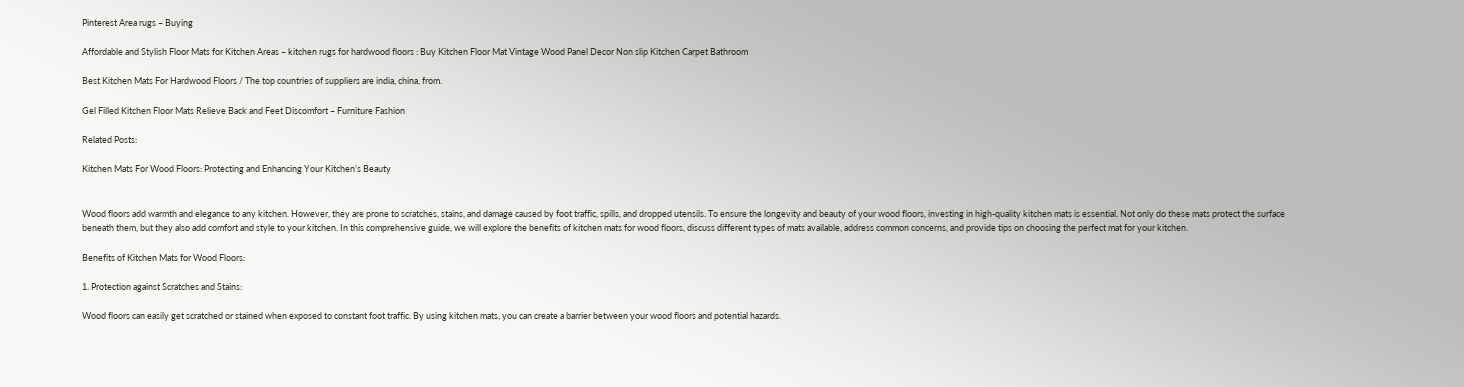Pinterest Area rugs – Buying

Affordable and Stylish Floor Mats for Kitchen Areas – kitchen rugs for hardwood floors : Buy Kitchen Floor Mat Vintage Wood Panel Decor Non slip Kitchen Carpet Bathroom

Best Kitchen Mats For Hardwood Floors / The top countries of suppliers are india, china, from.

Gel Filled Kitchen Floor Mats Relieve Back and Feet Discomfort – Furniture Fashion

Related Posts:

Kitchen Mats For Wood Floors: Protecting and Enhancing Your Kitchen’s Beauty


Wood floors add warmth and elegance to any kitchen. However, they are prone to scratches, stains, and damage caused by foot traffic, spills, and dropped utensils. To ensure the longevity and beauty of your wood floors, investing in high-quality kitchen mats is essential. Not only do these mats protect the surface beneath them, but they also add comfort and style to your kitchen. In this comprehensive guide, we will explore the benefits of kitchen mats for wood floors, discuss different types of mats available, address common concerns, and provide tips on choosing the perfect mat for your kitchen.

Benefits of Kitchen Mats for Wood Floors:

1. Protection against Scratches and Stains:

Wood floors can easily get scratched or stained when exposed to constant foot traffic. By using kitchen mats, you can create a barrier between your wood floors and potential hazards.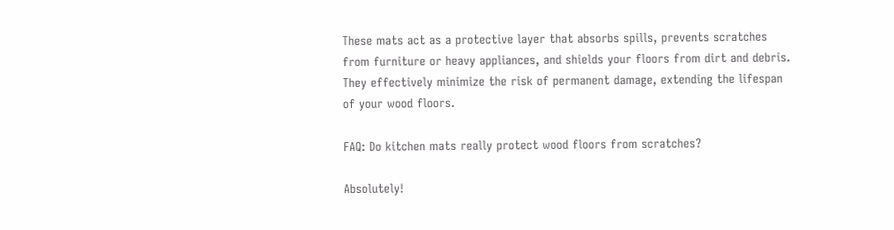These mats act as a protective layer that absorbs spills, prevents scratches from furniture or heavy appliances, and shields your floors from dirt and debris. They effectively minimize the risk of permanent damage, extending the lifespan of your wood floors.

FAQ: Do kitchen mats really protect wood floors from scratches?

Absolutely!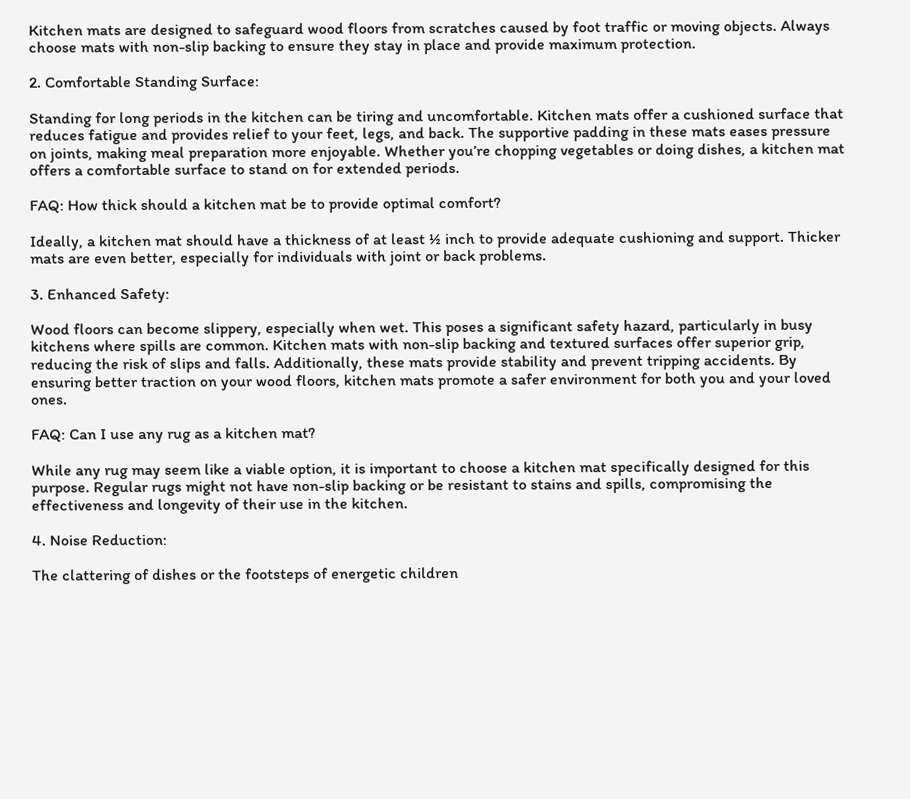Kitchen mats are designed to safeguard wood floors from scratches caused by foot traffic or moving objects. Always choose mats with non-slip backing to ensure they stay in place and provide maximum protection.

2. Comfortable Standing Surface:

Standing for long periods in the kitchen can be tiring and uncomfortable. Kitchen mats offer a cushioned surface that reduces fatigue and provides relief to your feet, legs, and back. The supportive padding in these mats eases pressure on joints, making meal preparation more enjoyable. Whether you’re chopping vegetables or doing dishes, a kitchen mat offers a comfortable surface to stand on for extended periods.

FAQ: How thick should a kitchen mat be to provide optimal comfort?

Ideally, a kitchen mat should have a thickness of at least ½ inch to provide adequate cushioning and support. Thicker mats are even better, especially for individuals with joint or back problems.

3. Enhanced Safety:

Wood floors can become slippery, especially when wet. This poses a significant safety hazard, particularly in busy kitchens where spills are common. Kitchen mats with non-slip backing and textured surfaces offer superior grip, reducing the risk of slips and falls. Additionally, these mats provide stability and prevent tripping accidents. By ensuring better traction on your wood floors, kitchen mats promote a safer environment for both you and your loved ones.

FAQ: Can I use any rug as a kitchen mat?

While any rug may seem like a viable option, it is important to choose a kitchen mat specifically designed for this purpose. Regular rugs might not have non-slip backing or be resistant to stains and spills, compromising the effectiveness and longevity of their use in the kitchen.

4. Noise Reduction:

The clattering of dishes or the footsteps of energetic children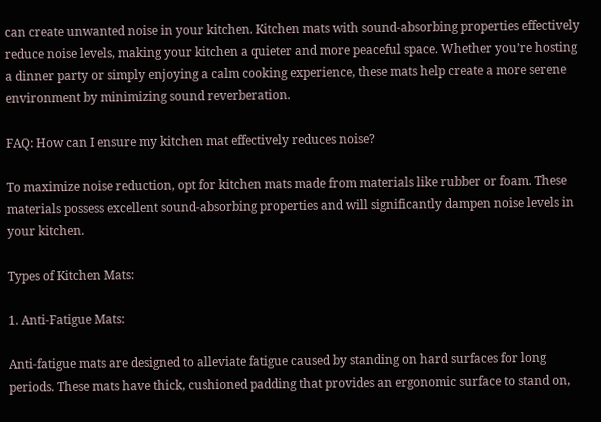can create unwanted noise in your kitchen. Kitchen mats with sound-absorbing properties effectively reduce noise levels, making your kitchen a quieter and more peaceful space. Whether you’re hosting a dinner party or simply enjoying a calm cooking experience, these mats help create a more serene environment by minimizing sound reverberation.

FAQ: How can I ensure my kitchen mat effectively reduces noise?

To maximize noise reduction, opt for kitchen mats made from materials like rubber or foam. These materials possess excellent sound-absorbing properties and will significantly dampen noise levels in your kitchen.

Types of Kitchen Mats:

1. Anti-Fatigue Mats:

Anti-fatigue mats are designed to alleviate fatigue caused by standing on hard surfaces for long periods. These mats have thick, cushioned padding that provides an ergonomic surface to stand on,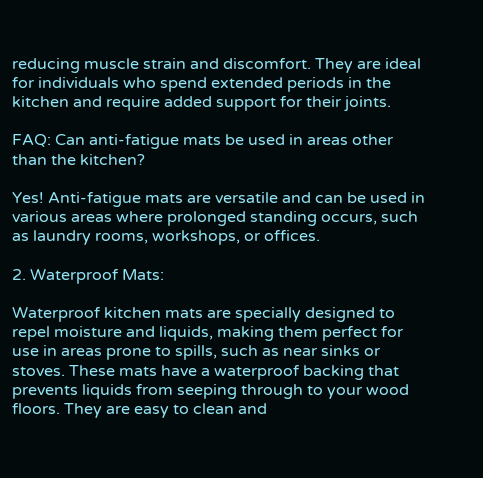reducing muscle strain and discomfort. They are ideal for individuals who spend extended periods in the kitchen and require added support for their joints.

FAQ: Can anti-fatigue mats be used in areas other than the kitchen?

Yes! Anti-fatigue mats are versatile and can be used in various areas where prolonged standing occurs, such as laundry rooms, workshops, or offices.

2. Waterproof Mats:

Waterproof kitchen mats are specially designed to repel moisture and liquids, making them perfect for use in areas prone to spills, such as near sinks or stoves. These mats have a waterproof backing that prevents liquids from seeping through to your wood floors. They are easy to clean and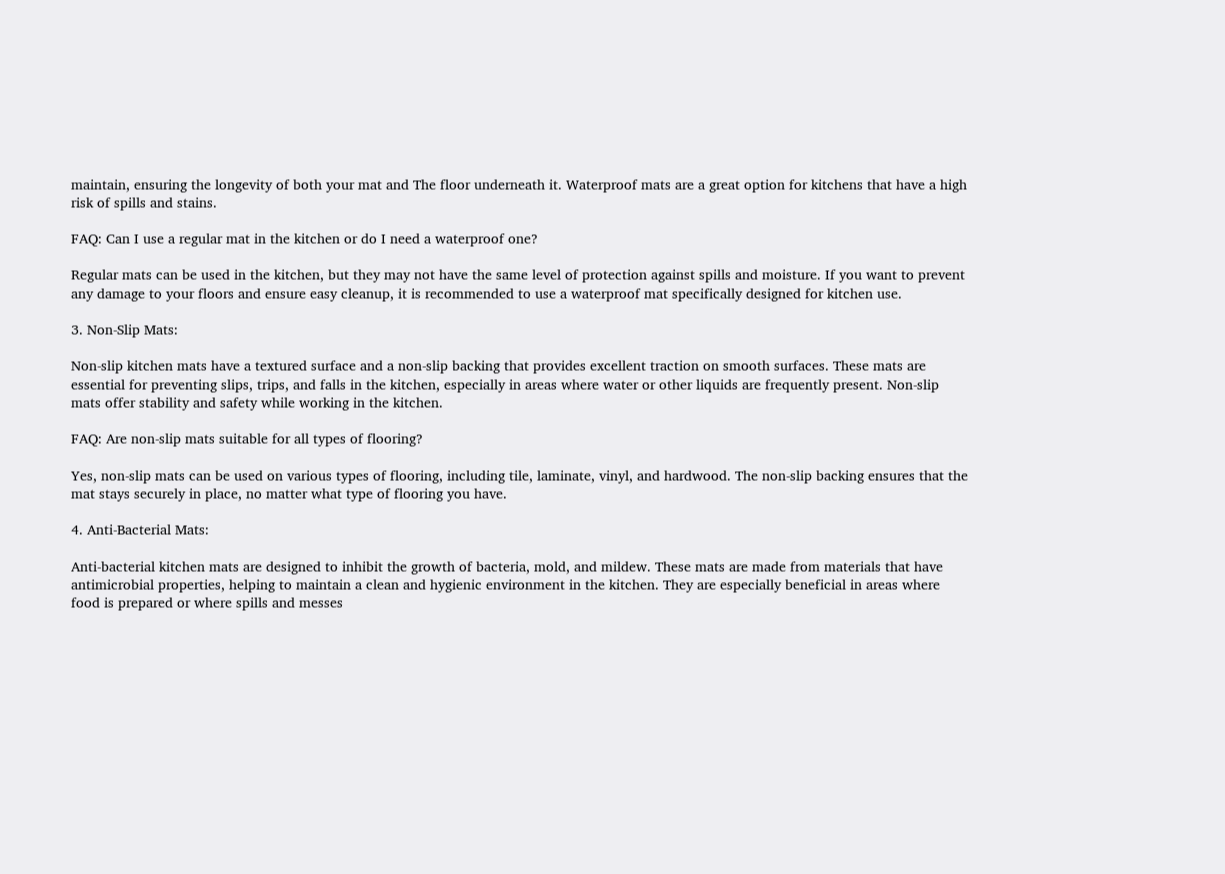maintain, ensuring the longevity of both your mat and The floor underneath it. Waterproof mats are a great option for kitchens that have a high risk of spills and stains.

FAQ: Can I use a regular mat in the kitchen or do I need a waterproof one?

Regular mats can be used in the kitchen, but they may not have the same level of protection against spills and moisture. If you want to prevent any damage to your floors and ensure easy cleanup, it is recommended to use a waterproof mat specifically designed for kitchen use.

3. Non-Slip Mats:

Non-slip kitchen mats have a textured surface and a non-slip backing that provides excellent traction on smooth surfaces. These mats are essential for preventing slips, trips, and falls in the kitchen, especially in areas where water or other liquids are frequently present. Non-slip mats offer stability and safety while working in the kitchen.

FAQ: Are non-slip mats suitable for all types of flooring?

Yes, non-slip mats can be used on various types of flooring, including tile, laminate, vinyl, and hardwood. The non-slip backing ensures that the mat stays securely in place, no matter what type of flooring you have.

4. Anti-Bacterial Mats:

Anti-bacterial kitchen mats are designed to inhibit the growth of bacteria, mold, and mildew. These mats are made from materials that have antimicrobial properties, helping to maintain a clean and hygienic environment in the kitchen. They are especially beneficial in areas where food is prepared or where spills and messes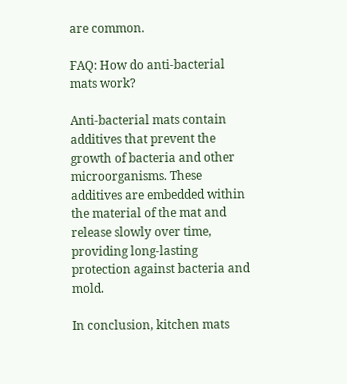are common.

FAQ: How do anti-bacterial mats work?

Anti-bacterial mats contain additives that prevent the growth of bacteria and other microorganisms. These additives are embedded within the material of the mat and release slowly over time, providing long-lasting protection against bacteria and mold.

In conclusion, kitchen mats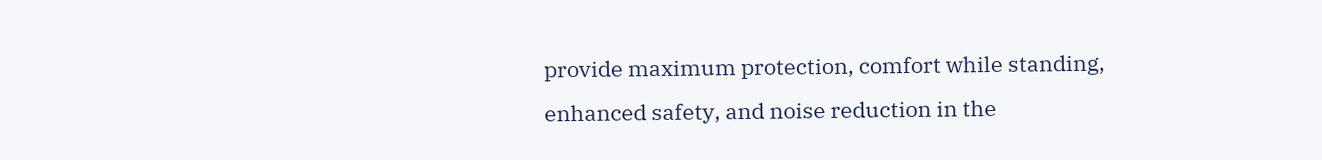provide maximum protection, comfort while standing, enhanced safety, and noise reduction in the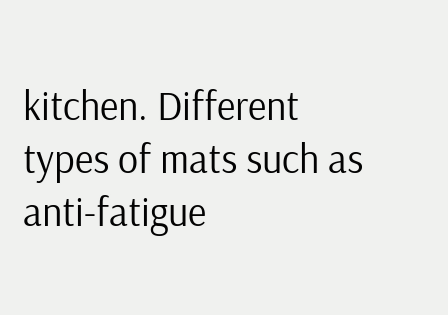kitchen. Different types of mats such as anti-fatigue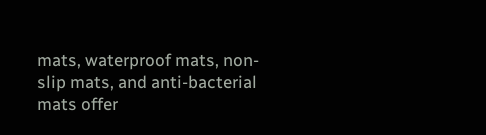mats, waterproof mats, non-slip mats, and anti-bacterial mats offer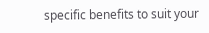specific benefits to suit your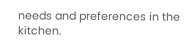needs and preferences in the kitchen.